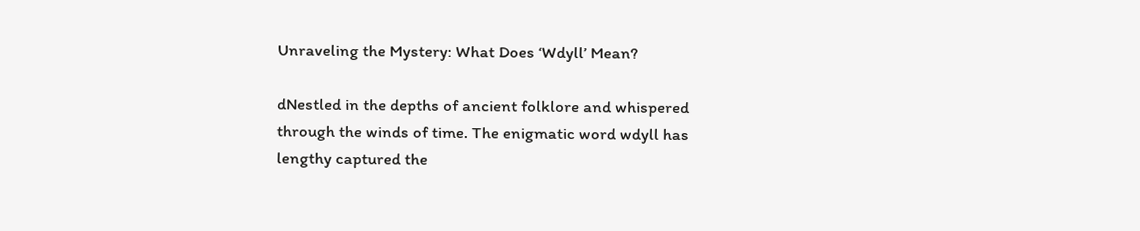Unraveling the Mystery: What Does ‘Wdyll’ Mean?

dNestled in the depths of ancient folklore and whispered through the winds of time. The enigmatic word wdyll has lengthy captured the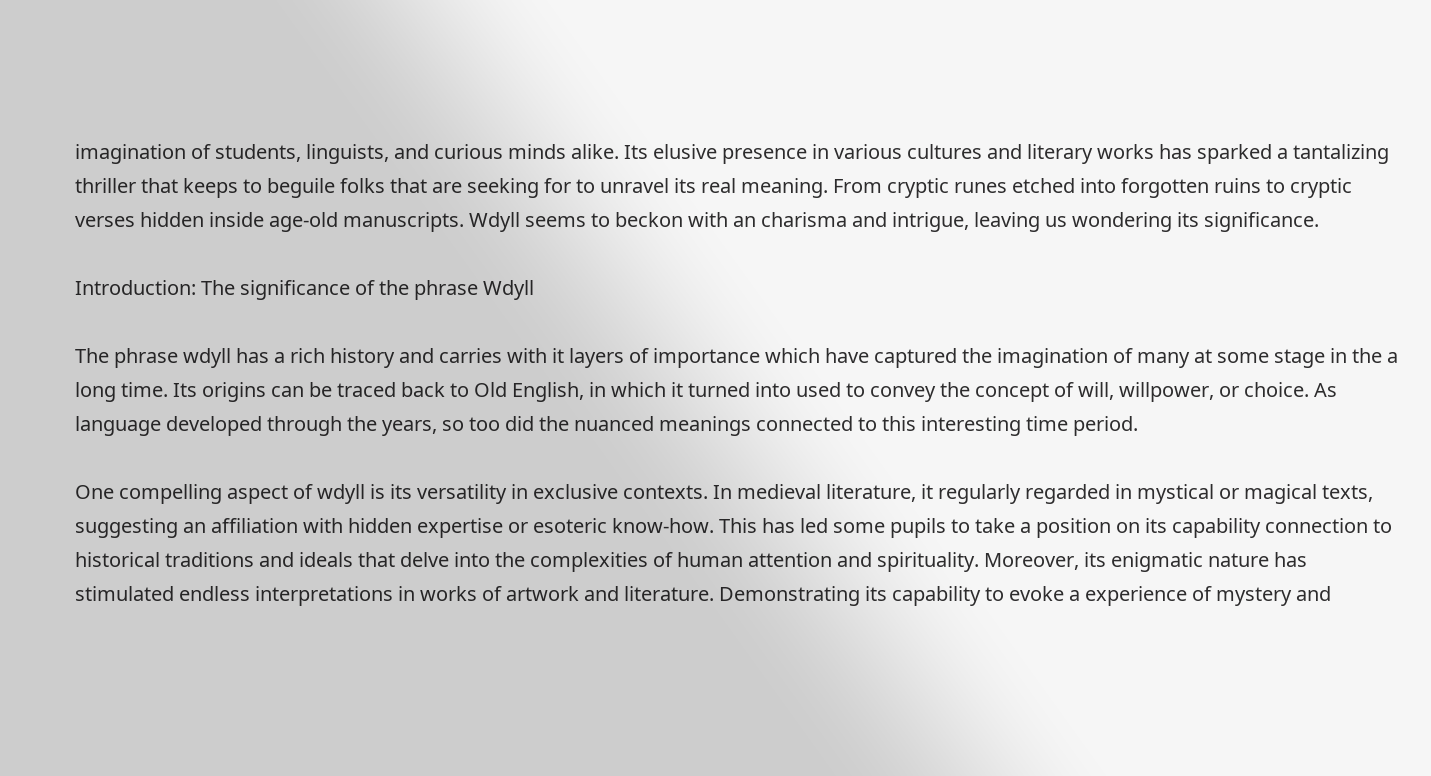imagination of students, linguists, and curious minds alike. Its elusive presence in various cultures and literary works has sparked a tantalizing thriller that keeps to beguile folks that are seeking for to unravel its real meaning. From cryptic runes etched into forgotten ruins to cryptic verses hidden inside age-old manuscripts. Wdyll seems to beckon with an charisma and intrigue, leaving us wondering its significance.

Introduction: The significance of the phrase Wdyll

The phrase wdyll has a rich history and carries with it layers of importance which have captured the imagination of many at some stage in the a long time. Its origins can be traced back to Old English, in which it turned into used to convey the concept of will, willpower, or choice. As language developed through the years, so too did the nuanced meanings connected to this interesting time period.

One compelling aspect of wdyll is its versatility in exclusive contexts. In medieval literature, it regularly regarded in mystical or magical texts, suggesting an affiliation with hidden expertise or esoteric know-how. This has led some pupils to take a position on its capability connection to historical traditions and ideals that delve into the complexities of human attention and spirituality. Moreover, its enigmatic nature has stimulated endless interpretations in works of artwork and literature. Demonstrating its capability to evoke a experience of mystery and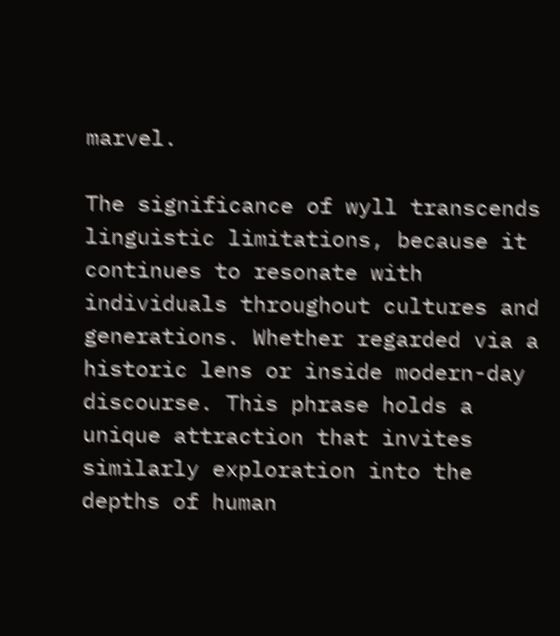marvel.

The significance of wyll transcends linguistic limitations, because it continues to resonate with individuals throughout cultures and generations. Whether regarded via a historic lens or inside modern-day discourse. This phrase holds a unique attraction that invites similarly exploration into the depths of human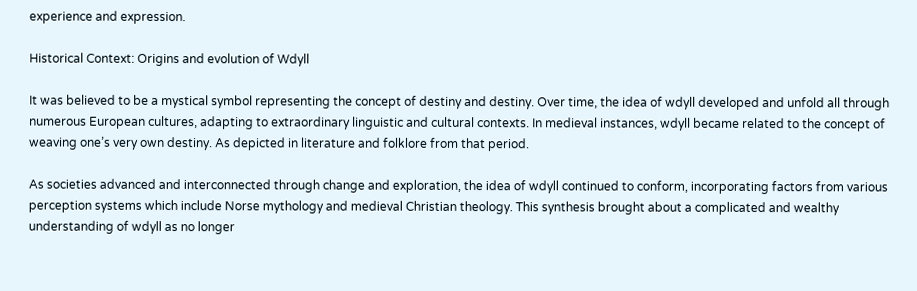experience and expression.

Historical Context: Origins and evolution of Wdyll

It was believed to be a mystical symbol representing the concept of destiny and destiny. Over time, the idea of wdyll developed and unfold all through numerous European cultures, adapting to extraordinary linguistic and cultural contexts. In medieval instances, wdyll became related to the concept of weaving one’s very own destiny. As depicted in literature and folklore from that period.

As societies advanced and interconnected through change and exploration, the idea of wdyll continued to conform, incorporating factors from various perception systems which include Norse mythology and medieval Christian theology. This synthesis brought about a complicated and wealthy understanding of wdyll as no longer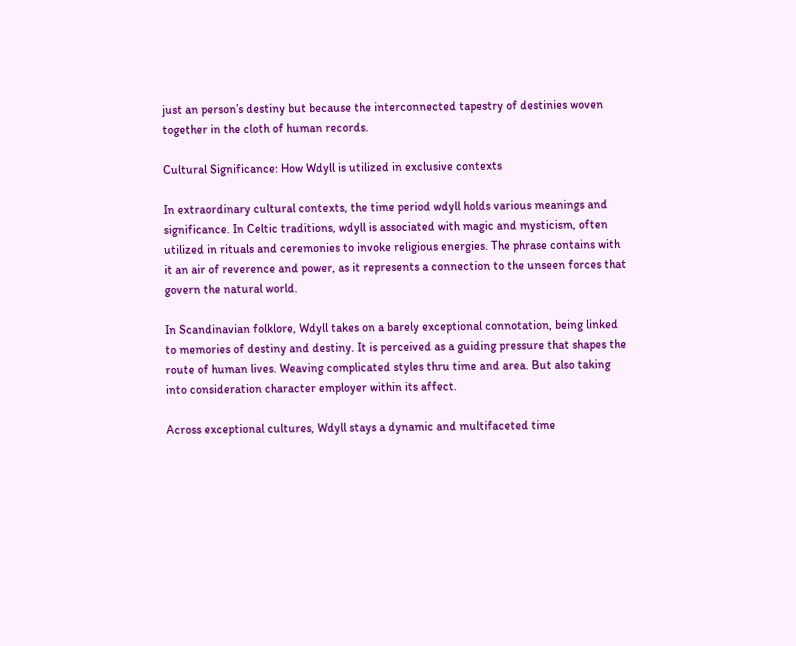just an person’s destiny but because the interconnected tapestry of destinies woven together in the cloth of human records.

Cultural Significance: How Wdyll is utilized in exclusive contexts

In extraordinary cultural contexts, the time period wdyll holds various meanings and significance. In Celtic traditions, wdyll is associated with magic and mysticism, often utilized in rituals and ceremonies to invoke religious energies. The phrase contains with it an air of reverence and power, as it represents a connection to the unseen forces that govern the natural world.

In Scandinavian folklore, Wdyll takes on a barely exceptional connotation, being linked to memories of destiny and destiny. It is perceived as a guiding pressure that shapes the route of human lives. Weaving complicated styles thru time and area. But also taking into consideration character employer within its affect.

Across exceptional cultures, Wdyll stays a dynamic and multifaceted time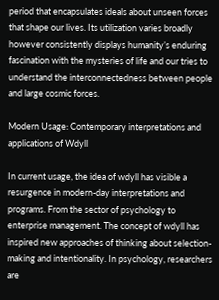period that encapsulates ideals about unseen forces that shape our lives. Its utilization varies broadly however consistently displays humanity’s enduring fascination with the mysteries of life and our tries to understand the interconnectedness between people and large cosmic forces.

Modern Usage: Contemporary interpretations and applications of Wdyll

In current usage, the idea of wdyll has visible a resurgence in modern-day interpretations and programs. From the sector of psychology to enterprise management. The concept of wdyll has inspired new approaches of thinking about selection-making and intentionality. In psychology, researchers are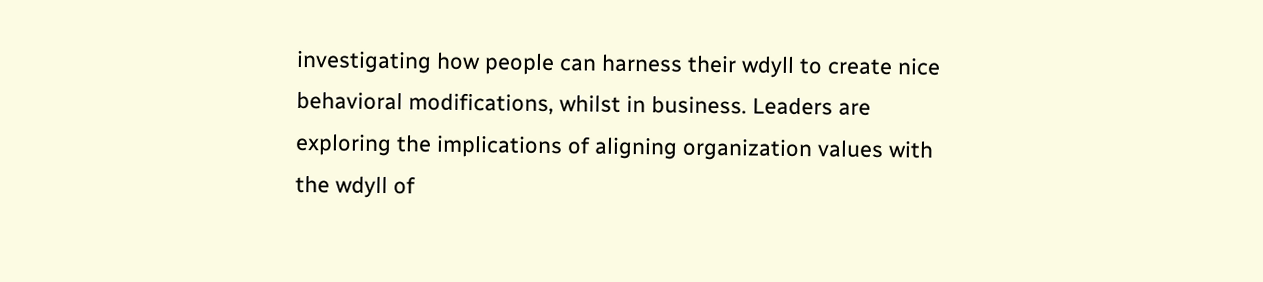investigating how people can harness their wdyll to create nice behavioral modifications, whilst in business. Leaders are exploring the implications of aligning organization values with the wdyll of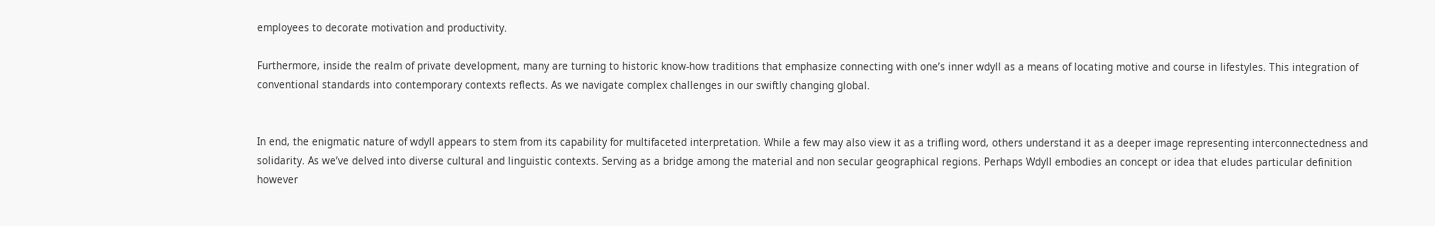employees to decorate motivation and productivity.

Furthermore, inside the realm of private development, many are turning to historic know-how traditions that emphasize connecting with one’s inner wdyll as a means of locating motive and course in lifestyles. This integration of conventional standards into contemporary contexts reflects. As we navigate complex challenges in our swiftly changing global.


In end, the enigmatic nature of wdyll appears to stem from its capability for multifaceted interpretation. While a few may also view it as a trifling word, others understand it as a deeper image representing interconnectedness and solidarity. As we’ve delved into diverse cultural and linguistic contexts. Serving as a bridge among the material and non secular geographical regions. Perhaps Wdyll embodies an concept or idea that eludes particular definition however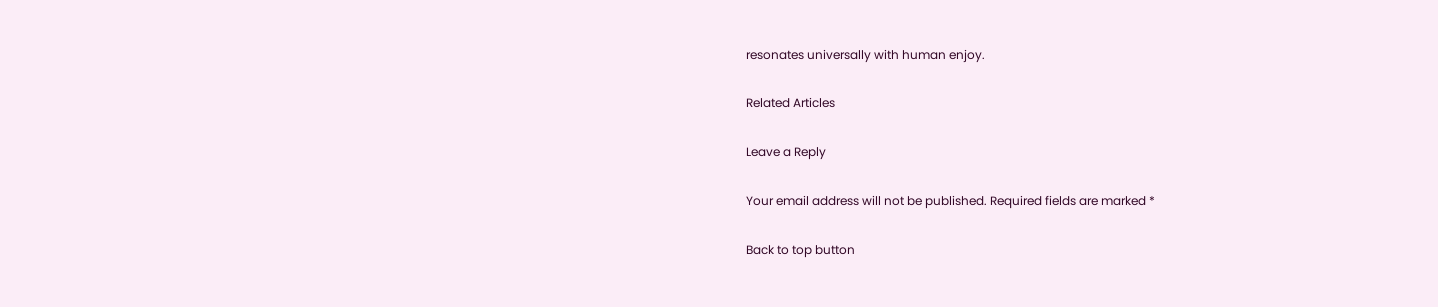resonates universally with human enjoy.

Related Articles

Leave a Reply

Your email address will not be published. Required fields are marked *

Back to top button